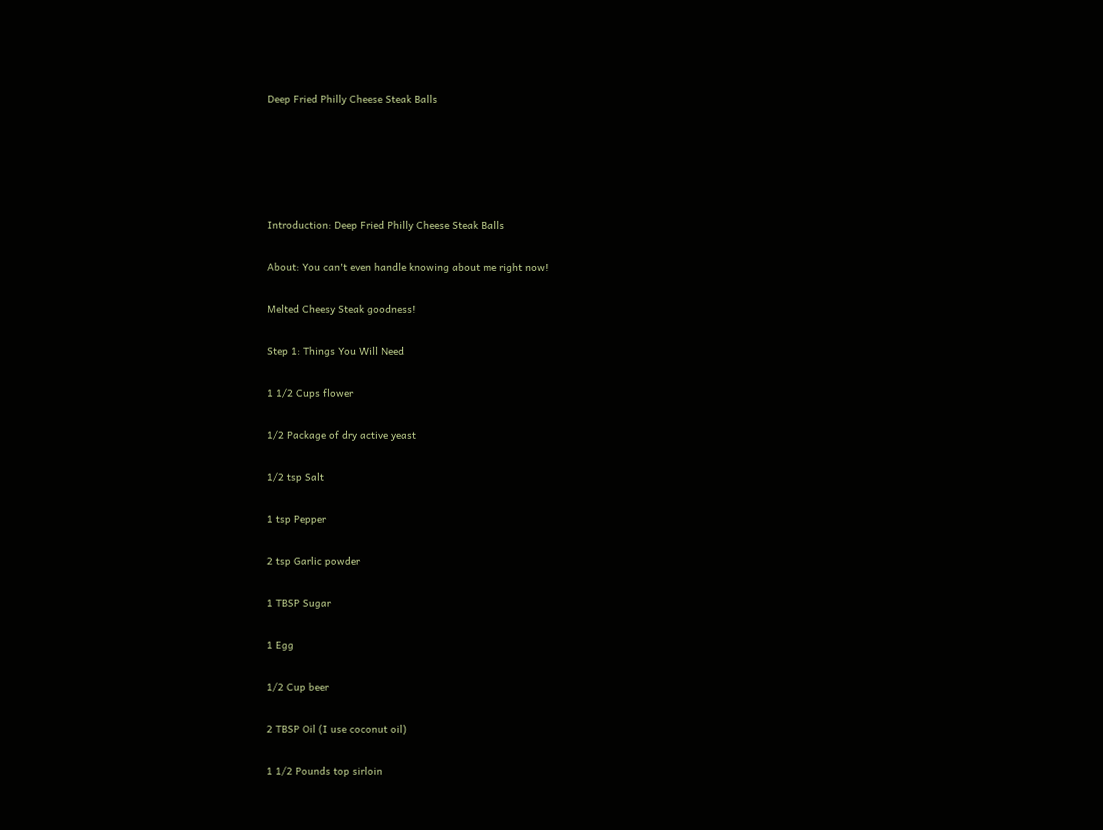Deep Fried Philly Cheese Steak Balls





Introduction: Deep Fried Philly Cheese Steak Balls

About: You can't even handle knowing about me right now!

Melted Cheesy Steak goodness!

Step 1: Things You Will Need

1 1/2 Cups flower

1/2 Package of dry active yeast

1/2 tsp Salt

1 tsp Pepper

2 tsp Garlic powder

1 TBSP Sugar

1 Egg

1/2 Cup beer

2 TBSP Oil (I use coconut oil)

1 1/2 Pounds top sirloin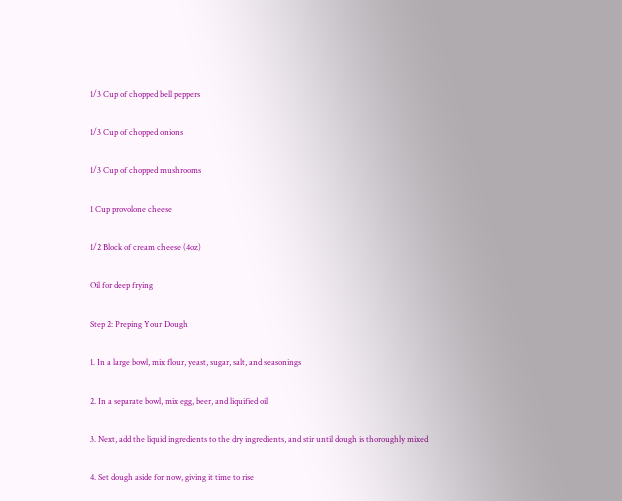1/3 Cup of chopped bell peppers

1/3 Cup of chopped onions

1/3 Cup of chopped mushrooms

1 Cup provolone cheese

1/2 Block of cream cheese (4oz)

Oil for deep frying

Step 2: Preping Your Dough

1. In a large bowl, mix flour, yeast, sugar, salt, and seasonings

2. In a separate bowl, mix egg, beer, and liquified oil

3. Next, add the liquid ingredients to the dry ingredients, and stir until dough is thoroughly mixed

4. Set dough aside for now, giving it time to rise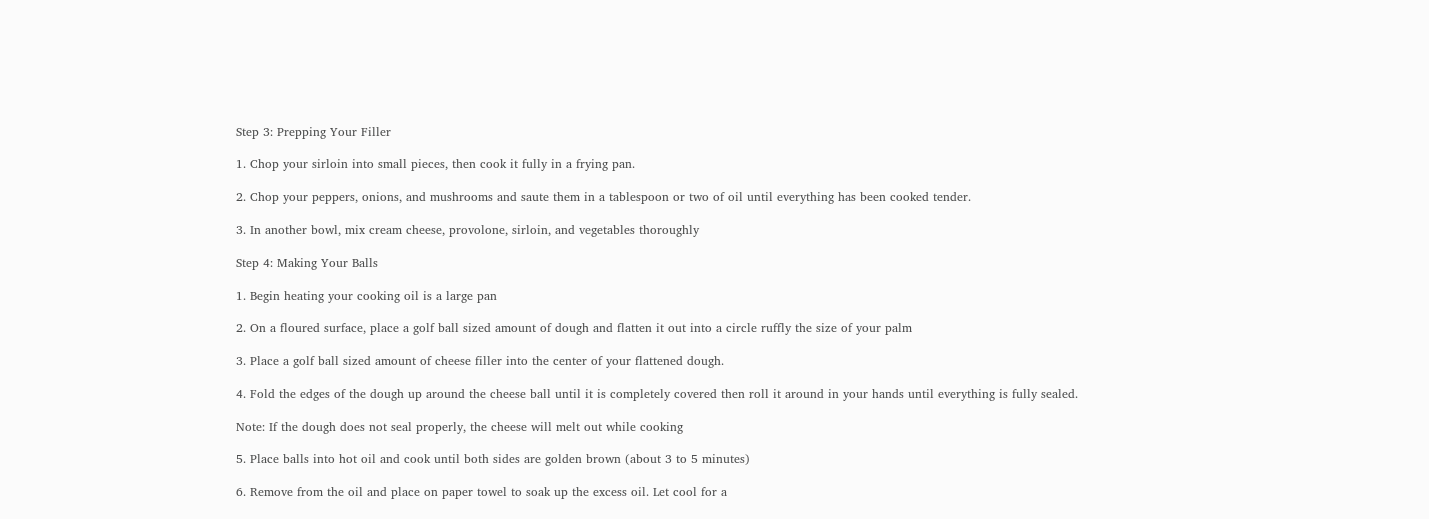Step 3: Prepping Your Filler

1. Chop your sirloin into small pieces, then cook it fully in a frying pan.

2. Chop your peppers, onions, and mushrooms and saute them in a tablespoon or two of oil until everything has been cooked tender.

3. In another bowl, mix cream cheese, provolone, sirloin, and vegetables thoroughly

Step 4: Making Your Balls

1. Begin heating your cooking oil is a large pan

2. On a floured surface, place a golf ball sized amount of dough and flatten it out into a circle ruffly the size of your palm

3. Place a golf ball sized amount of cheese filler into the center of your flattened dough.

4. Fold the edges of the dough up around the cheese ball until it is completely covered then roll it around in your hands until everything is fully sealed.

Note: If the dough does not seal properly, the cheese will melt out while cooking

5. Place balls into hot oil and cook until both sides are golden brown (about 3 to 5 minutes)

6. Remove from the oil and place on paper towel to soak up the excess oil. Let cool for a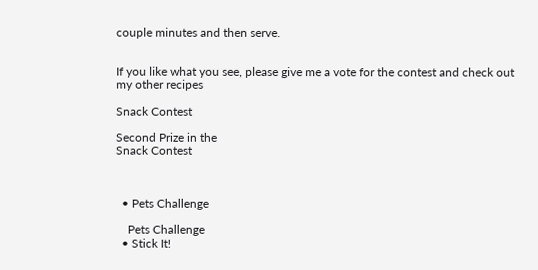couple minutes and then serve.


If you like what you see, please give me a vote for the contest and check out my other recipes

Snack Contest

Second Prize in the
Snack Contest



  • Pets Challenge

    Pets Challenge
  • Stick It!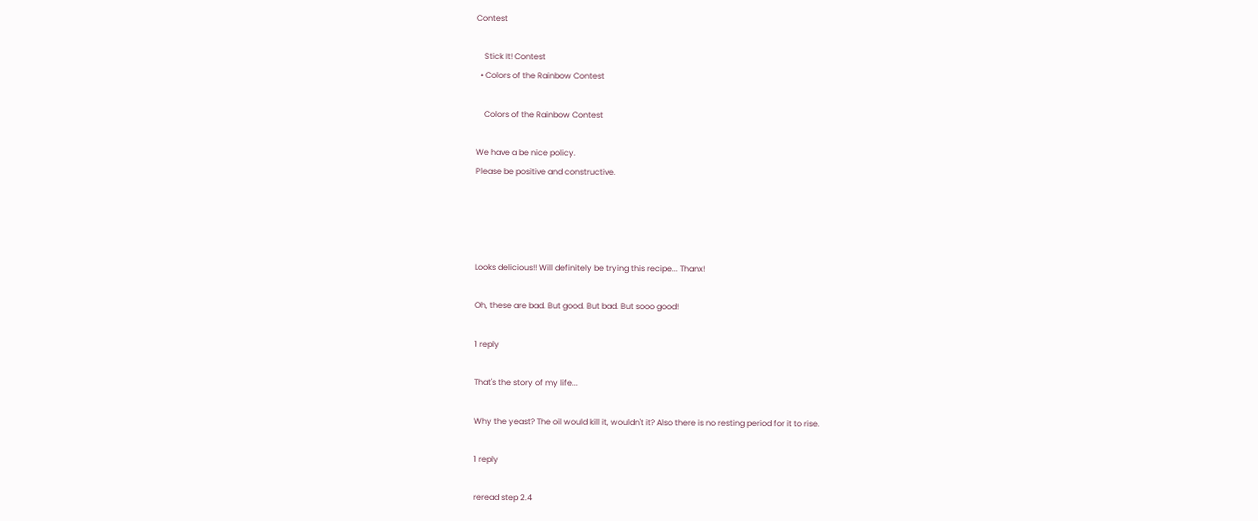Contest

    Stick It! Contest
  • Colors of the Rainbow Contest

    Colors of the Rainbow Contest

We have a be nice policy.
Please be positive and constructive.




Looks delicious!! Will definitely be trying this recipe... Thanx!

Oh, these are bad. But good. But bad. But sooo good!

1 reply

That's the story of my life...

Why the yeast? The oil would kill it, wouldn't it? Also there is no resting period for it to rise.

1 reply

reread step 2.4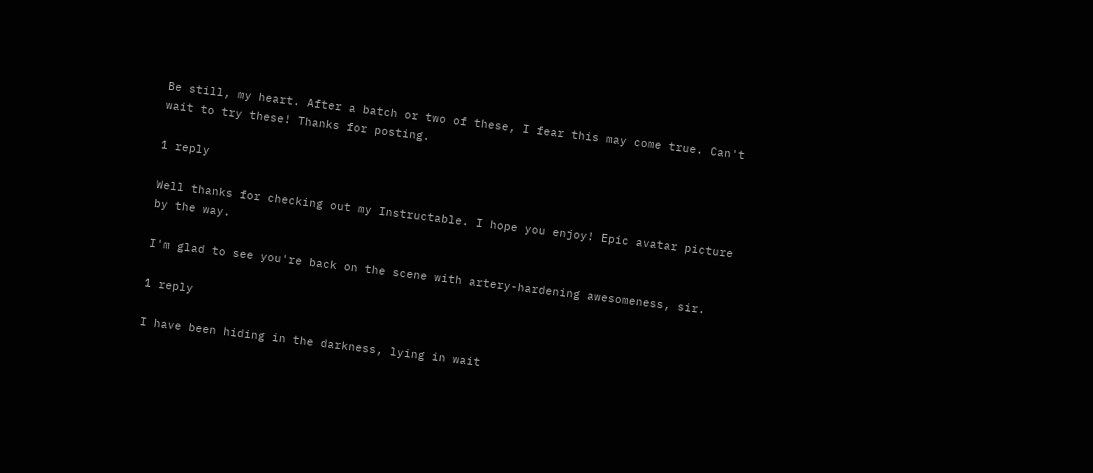Be still, my heart. After a batch or two of these, I fear this may come true. Can't wait to try these! Thanks for posting.

1 reply

Well thanks for checking out my Instructable. I hope you enjoy! Epic avatar picture by the way.

I'm glad to see you're back on the scene with artery-hardening awesomeness, sir.

1 reply

I have been hiding in the darkness, lying in wait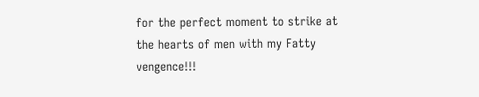for the perfect moment to strike at the hearts of men with my Fatty vengence!!!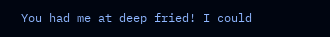You had me at deep fried! I could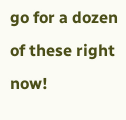go for a dozen of these right now!